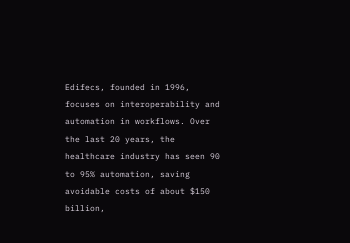Edifecs, founded in 1996, focuses on interoperability and automation in workflows. Over the last 20 years, the healthcare industry has seen 90 to 95% automation, saving avoidable costs of about $150 billion,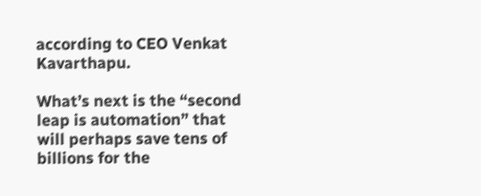according to CEO Venkat Kavarthapu.

What’s next is the “second leap is automation” that will perhaps save tens of billions for the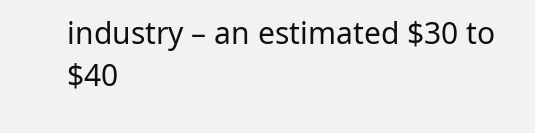industry – an estimated $30 to $40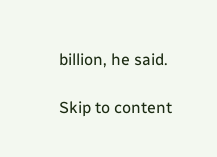billion, he said.

Skip to content